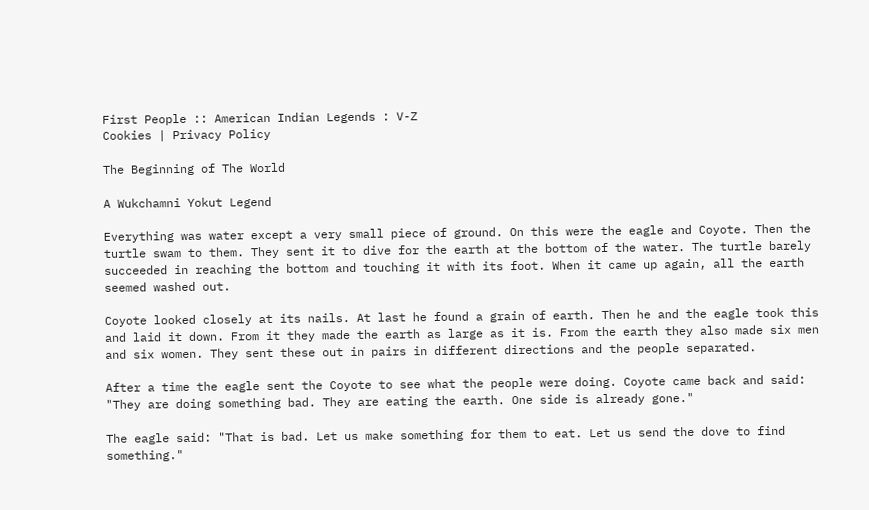First People :: American Indian Legends : V-Z
Cookies | Privacy Policy

The Beginning of The World

A Wukchamni Yokut Legend

Everything was water except a very small piece of ground. On this were the eagle and Coyote. Then the turtle swam to them. They sent it to dive for the earth at the bottom of the water. The turtle barely succeeded in reaching the bottom and touching it with its foot. When it came up again, all the earth seemed washed out.

Coyote looked closely at its nails. At last he found a grain of earth. Then he and the eagle took this and laid it down. From it they made the earth as large as it is. From the earth they also made six men and six women. They sent these out in pairs in different directions and the people separated.

After a time the eagle sent the Coyote to see what the people were doing. Coyote came back and said: "They are doing something bad. They are eating the earth. One side is already gone."

The eagle said: "That is bad. Let us make something for them to eat. Let us send the dove to find something."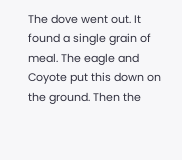The dove went out. It found a single grain of meal. The eagle and Coyote put this down on the ground. Then the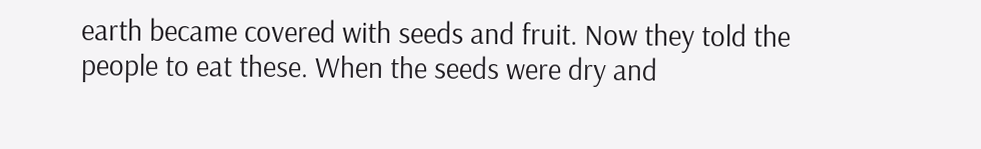earth became covered with seeds and fruit. Now they told the people to eat these. When the seeds were dry and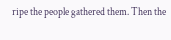ripe the people gathered them. Then the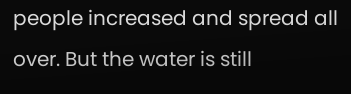people increased and spread all over. But the water is still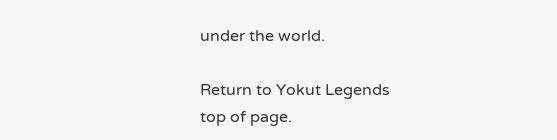under the world.

Return to Yokut Legends
top of page.